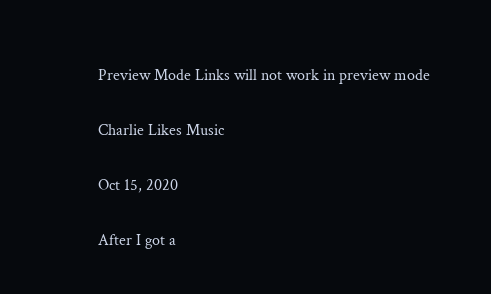Preview Mode Links will not work in preview mode

Charlie Likes Music

Oct 15, 2020

After I got a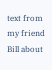text from my friend Bill about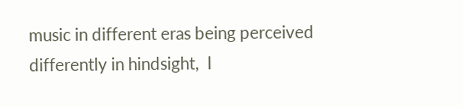music in different eras being perceived differently in hindsight,  I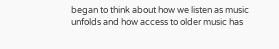began to think about how we listen as music unfolds and how access to older music has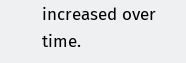increased over time.